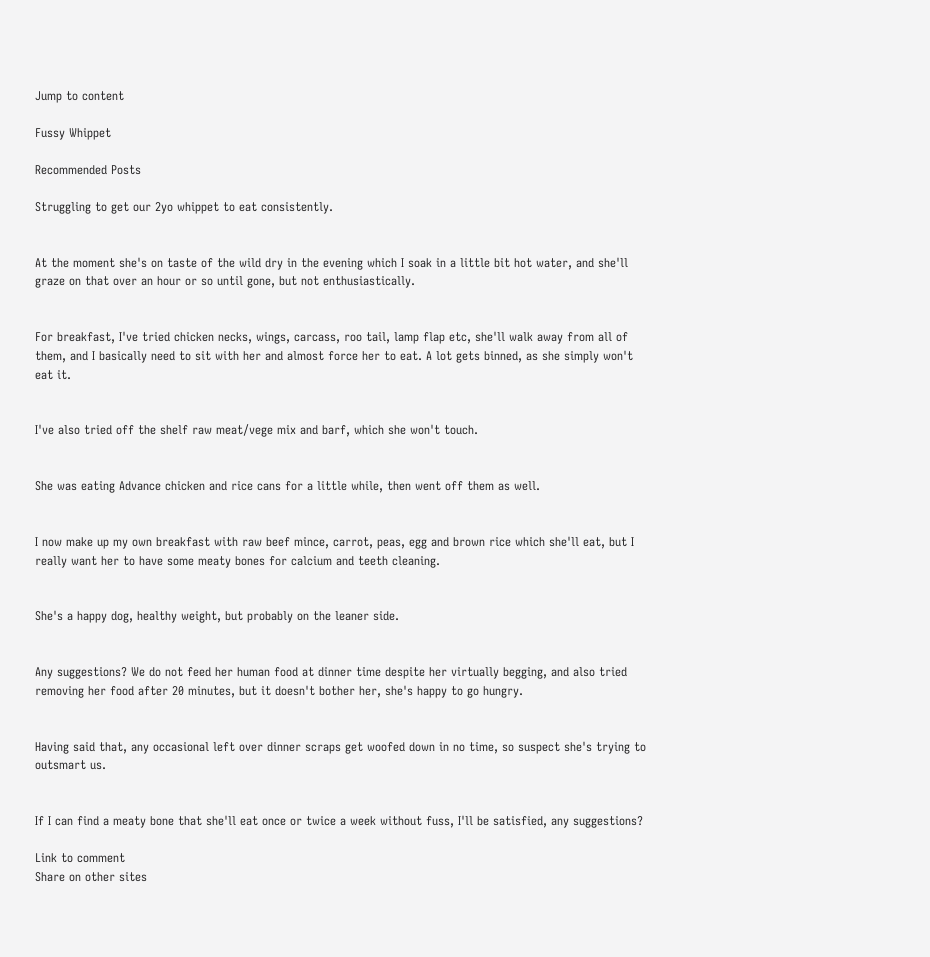Jump to content

Fussy Whippet

Recommended Posts

Struggling to get our 2yo whippet to eat consistently.


At the moment she's on taste of the wild dry in the evening which I soak in a little bit hot water, and she'll graze on that over an hour or so until gone, but not enthusiastically.


For breakfast, I've tried chicken necks, wings, carcass, roo tail, lamp flap etc, she'll walk away from all of them, and I basically need to sit with her and almost force her to eat. A lot gets binned, as she simply won't eat it.


I've also tried off the shelf raw meat/vege mix and barf, which she won't touch.


She was eating Advance chicken and rice cans for a little while, then went off them as well.


I now make up my own breakfast with raw beef mince, carrot, peas, egg and brown rice which she'll eat, but I really want her to have some meaty bones for calcium and teeth cleaning.


She's a happy dog, healthy weight, but probably on the leaner side.


Any suggestions? We do not feed her human food at dinner time despite her virtually begging, and also tried removing her food after 20 minutes, but it doesn't bother her, she's happy to go hungry.


Having said that, any occasional left over dinner scraps get woofed down in no time, so suspect she's trying to outsmart us.


If I can find a meaty bone that she'll eat once or twice a week without fuss, I'll be satisfied, any suggestions?

Link to comment
Share on other sites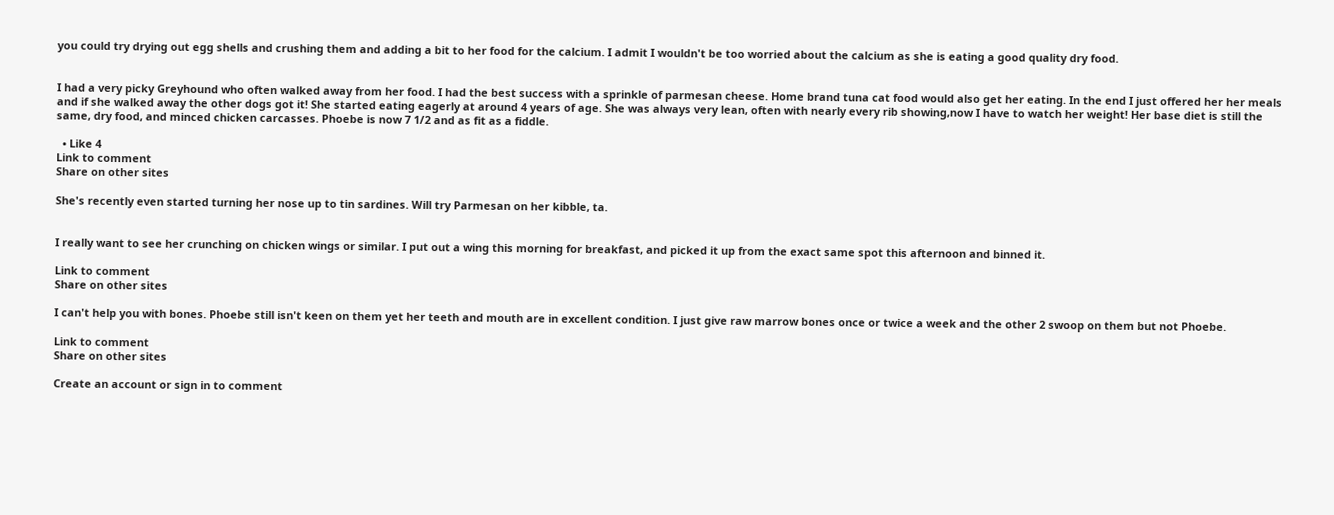you could try drying out egg shells and crushing them and adding a bit to her food for the calcium. I admit I wouldn't be too worried about the calcium as she is eating a good quality dry food.


I had a very picky Greyhound who often walked away from her food. I had the best success with a sprinkle of parmesan cheese. Home brand tuna cat food would also get her eating. In the end I just offered her her meals and if she walked away the other dogs got it! She started eating eagerly at around 4 years of age. She was always very lean, often with nearly every rib showing,now I have to watch her weight! Her base diet is still the same, dry food, and minced chicken carcasses. Phoebe is now 7 1/2 and as fit as a fiddle.

  • Like 4
Link to comment
Share on other sites

She's recently even started turning her nose up to tin sardines. Will try Parmesan on her kibble, ta.


I really want to see her crunching on chicken wings or similar. I put out a wing this morning for breakfast, and picked it up from the exact same spot this afternoon and binned it.

Link to comment
Share on other sites

I can't help you with bones. Phoebe still isn't keen on them yet her teeth and mouth are in excellent condition. I just give raw marrow bones once or twice a week and the other 2 swoop on them but not Phoebe.

Link to comment
Share on other sites

Create an account or sign in to comment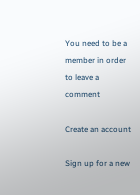You need to be a member in order to leave a comment

Create an account

Sign up for a new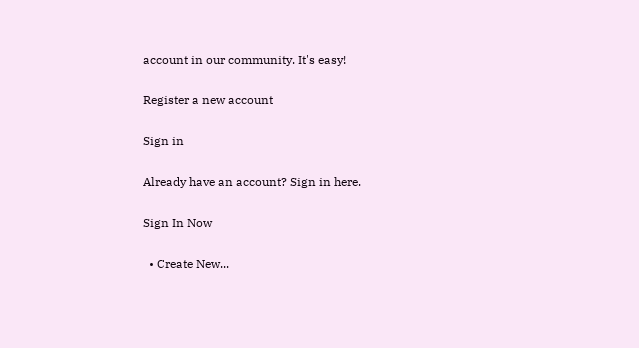account in our community. It's easy!

Register a new account

Sign in

Already have an account? Sign in here.

Sign In Now

  • Create New...